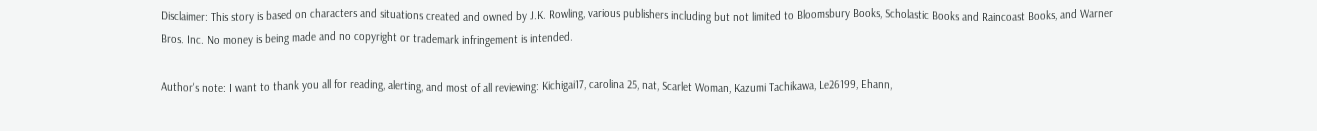Disclaimer: This story is based on characters and situations created and owned by J.K. Rowling, various publishers including but not limited to Bloomsbury Books, Scholastic Books and Raincoast Books, and Warner Bros. Inc. No money is being made and no copyright or trademark infringement is intended.

Author's note: I want to thank you all for reading, alerting, and most of all reviewing: Kichigai17, carolina 25, nat, Scarlet Woman, Kazumi Tachikawa, Le26199, Ehann,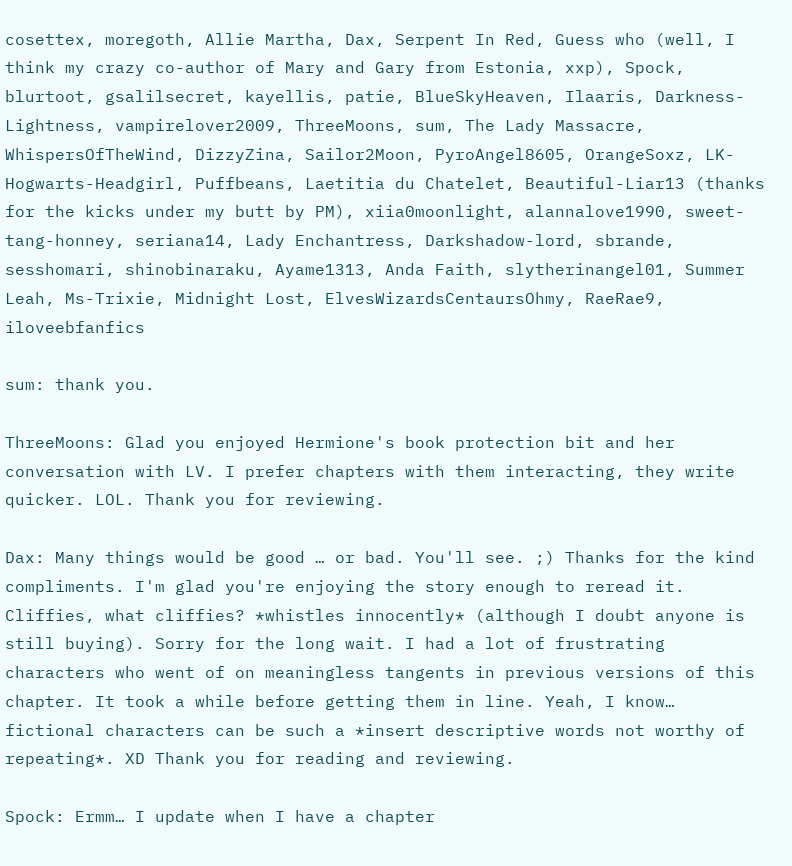cosettex, moregoth, Allie Martha, Dax, Serpent In Red, Guess who (well, I think my crazy co-author of Mary and Gary from Estonia, xxp), Spock, blurtoot, gsalilsecret, kayellis, patie, BlueSkyHeaven, Ilaaris, Darkness-Lightness, vampirelover2009, ThreeMoons, sum, The Lady Massacre, WhispersOfTheWind, DizzyZina, Sailor2Moon, PyroAngel8605, OrangeSoxz, LK-Hogwarts-Headgirl, Puffbeans, Laetitia du Chatelet, Beautiful-Liar13 (thanks for the kicks under my butt by PM), xiia0moonlight, alannalove1990, sweet-tang-honney, seriana14, Lady Enchantress, Darkshadow-lord, sbrande, sesshomari, shinobinaraku, Ayame1313, Anda Faith, slytherinangel01, Summer Leah, Ms-Trixie, Midnight Lost, ElvesWizardsCentaursOhmy, RaeRae9, iloveebfanfics

sum: thank you.

ThreeMoons: Glad you enjoyed Hermione's book protection bit and her conversation with LV. I prefer chapters with them interacting, they write quicker. LOL. Thank you for reviewing.

Dax: Many things would be good … or bad. You'll see. ;) Thanks for the kind compliments. I'm glad you're enjoying the story enough to reread it. Cliffies, what cliffies? *whistles innocently* (although I doubt anyone is still buying). Sorry for the long wait. I had a lot of frustrating characters who went of on meaningless tangents in previous versions of this chapter. It took a while before getting them in line. Yeah, I know… fictional characters can be such a *insert descriptive words not worthy of repeating*. XD Thank you for reading and reviewing.

Spock: Ermm… I update when I have a chapter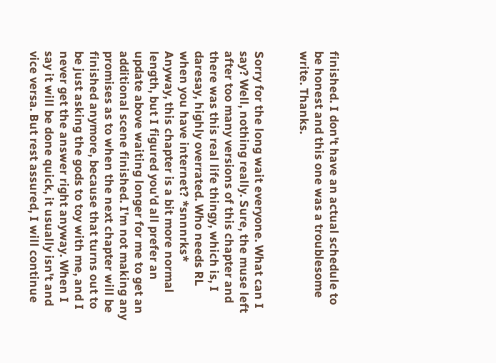finished. I don't have an actual schedule to be honest and this one was a troublesome write. Thanks.


Sorry for the long wait everyone. What can I say? Well, nothing really. Sure, the muse left after too many versions of this chapter and there was this real life thingy, which is, I daresay, highly overrated. Who needs RL when you have internet? *snnnrks*
Anyway, this chapter is a bit more normal length, but I figured you'd all prefer an update above waiting longer for me to get an additional scene finished. I'm not making any promises as to when the next chapter will be finished anymore, because that turns out to be just asking the gods to toy with me, and I never get the answer right anyway. When I say it will be done quick, it usually isn't and vice versa. But rest assured, I will continue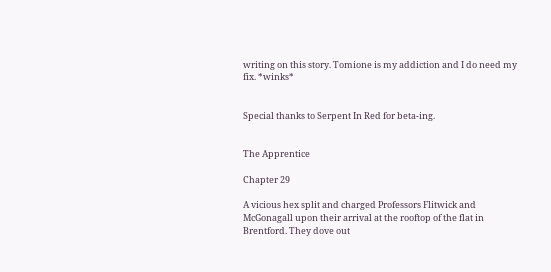writing on this story. Tomione is my addiction and I do need my fix. *winks*


Special thanks to Serpent In Red for beta-ing.


The Apprentice

Chapter 29

A vicious hex split and charged Professors Flitwick and McGonagall upon their arrival at the rooftop of the flat in Brentford. They dove out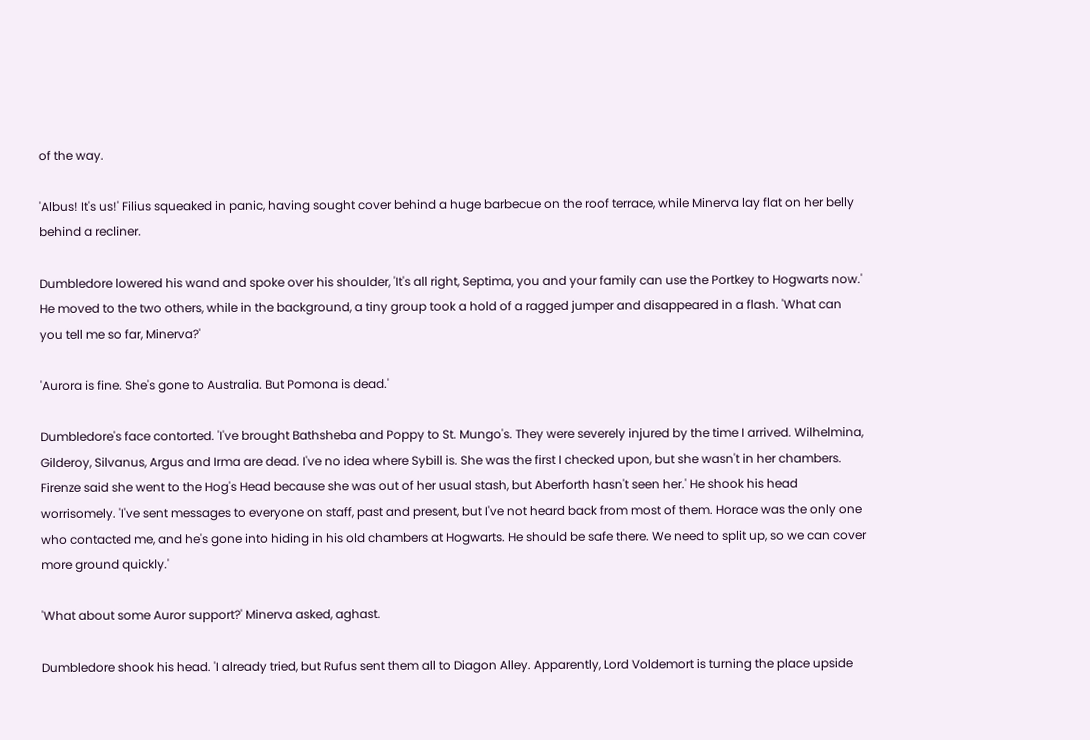of the way.

'Albus! It's us!' Filius squeaked in panic, having sought cover behind a huge barbecue on the roof terrace, while Minerva lay flat on her belly behind a recliner.

Dumbledore lowered his wand and spoke over his shoulder, 'It's all right, Septima, you and your family can use the Portkey to Hogwarts now.' He moved to the two others, while in the background, a tiny group took a hold of a ragged jumper and disappeared in a flash. 'What can you tell me so far, Minerva?'

'Aurora is fine. She's gone to Australia. But Pomona is dead.'

Dumbledore's face contorted. 'I've brought Bathsheba and Poppy to St. Mungo's. They were severely injured by the time I arrived. Wilhelmina, Gilderoy, Silvanus, Argus and Irma are dead. I've no idea where Sybill is. She was the first I checked upon, but she wasn't in her chambers. Firenze said she went to the Hog's Head because she was out of her usual stash, but Aberforth hasn't seen her.' He shook his head worrisomely. 'I've sent messages to everyone on staff, past and present, but I've not heard back from most of them. Horace was the only one who contacted me, and he's gone into hiding in his old chambers at Hogwarts. He should be safe there. We need to split up, so we can cover more ground quickly.'

'What about some Auror support?' Minerva asked, aghast.

Dumbledore shook his head. 'I already tried, but Rufus sent them all to Diagon Alley. Apparently, Lord Voldemort is turning the place upside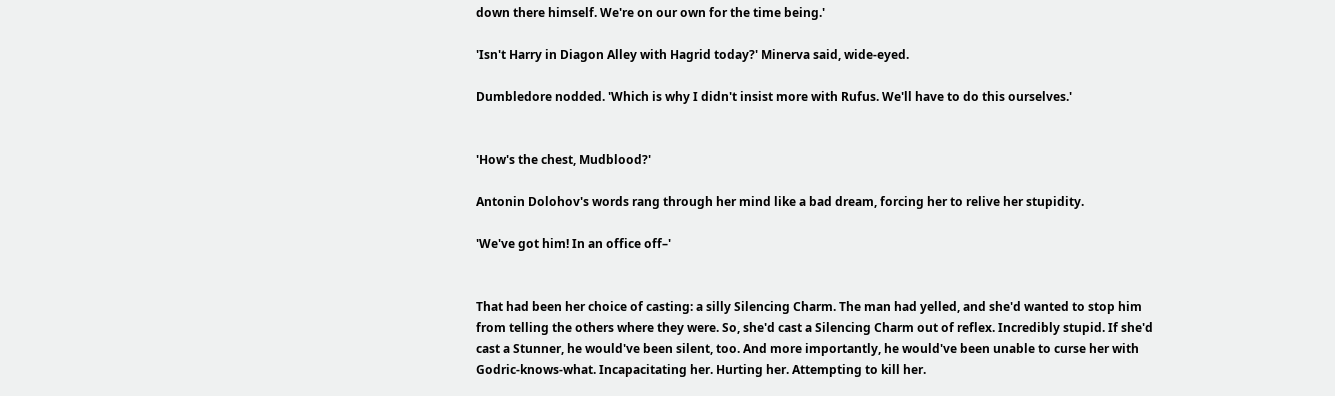down there himself. We're on our own for the time being.'

'Isn't Harry in Diagon Alley with Hagrid today?' Minerva said, wide-eyed.

Dumbledore nodded. 'Which is why I didn't insist more with Rufus. We'll have to do this ourselves.'


'How's the chest, Mudblood?'

Antonin Dolohov's words rang through her mind like a bad dream, forcing her to relive her stupidity.

'We've got him! In an office off–'


That had been her choice of casting: a silly Silencing Charm. The man had yelled, and she'd wanted to stop him from telling the others where they were. So, she'd cast a Silencing Charm out of reflex. Incredibly stupid. If she'd cast a Stunner, he would've been silent, too. And more importantly, he would've been unable to curse her with Godric-knows-what. Incapacitating her. Hurting her. Attempting to kill her.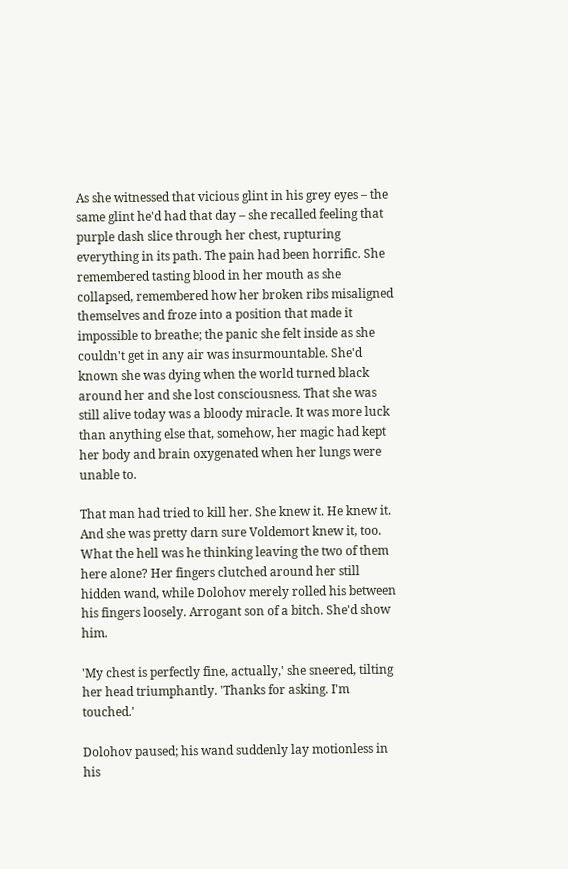As she witnessed that vicious glint in his grey eyes – the same glint he'd had that day – she recalled feeling that purple dash slice through her chest, rupturing everything in its path. The pain had been horrific. She remembered tasting blood in her mouth as she collapsed, remembered how her broken ribs misaligned themselves and froze into a position that made it impossible to breathe; the panic she felt inside as she couldn't get in any air was insurmountable. She'd known she was dying when the world turned black around her and she lost consciousness. That she was still alive today was a bloody miracle. It was more luck than anything else that, somehow, her magic had kept her body and brain oxygenated when her lungs were unable to.

That man had tried to kill her. She knew it. He knew it. And she was pretty darn sure Voldemort knew it, too. What the hell was he thinking leaving the two of them here alone? Her fingers clutched around her still hidden wand, while Dolohov merely rolled his between his fingers loosely. Arrogant son of a bitch. She'd show him.

'My chest is perfectly fine, actually,' she sneered, tilting her head triumphantly. 'Thanks for asking. I'm touched.'

Dolohov paused; his wand suddenly lay motionless in his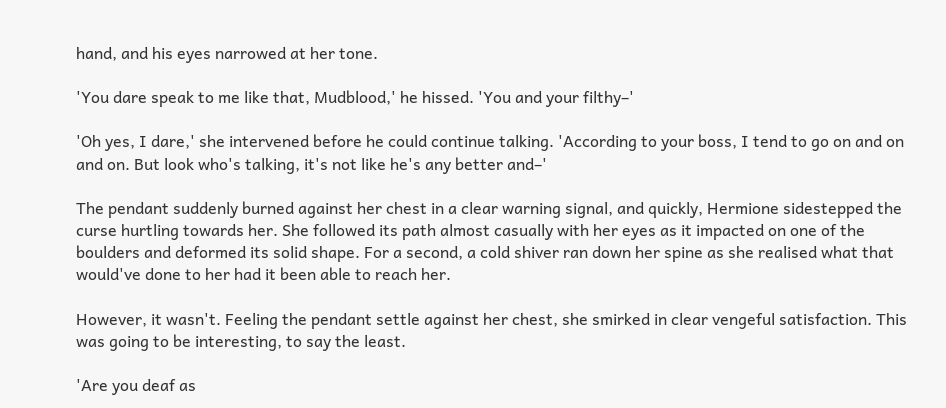hand, and his eyes narrowed at her tone.

'You dare speak to me like that, Mudblood,' he hissed. 'You and your filthy–'

'Oh yes, I dare,' she intervened before he could continue talking. 'According to your boss, I tend to go on and on and on. But look who's talking, it's not like he's any better and–'

The pendant suddenly burned against her chest in a clear warning signal, and quickly, Hermione sidestepped the curse hurtling towards her. She followed its path almost casually with her eyes as it impacted on one of the boulders and deformed its solid shape. For a second, a cold shiver ran down her spine as she realised what that would've done to her had it been able to reach her.

However, it wasn't. Feeling the pendant settle against her chest, she smirked in clear vengeful satisfaction. This was going to be interesting, to say the least.

'Are you deaf as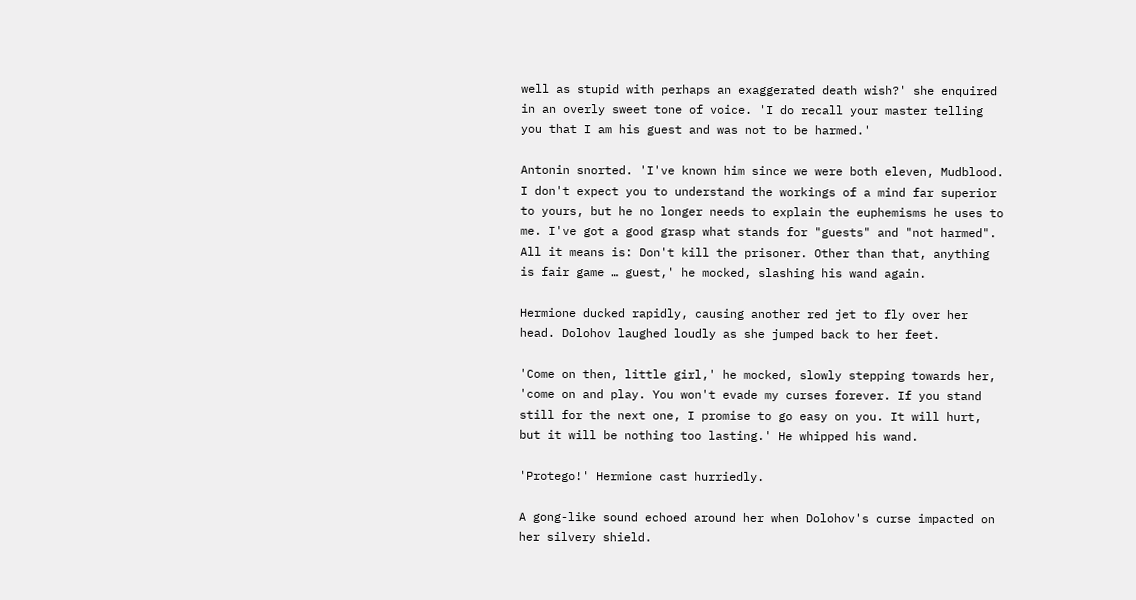well as stupid with perhaps an exaggerated death wish?' she enquired in an overly sweet tone of voice. 'I do recall your master telling you that I am his guest and was not to be harmed.'

Antonin snorted. 'I've known him since we were both eleven, Mudblood. I don't expect you to understand the workings of a mind far superior to yours, but he no longer needs to explain the euphemisms he uses to me. I've got a good grasp what stands for "guests" and "not harmed". All it means is: Don't kill the prisoner. Other than that, anything is fair game … guest,' he mocked, slashing his wand again.

Hermione ducked rapidly, causing another red jet to fly over her head. Dolohov laughed loudly as she jumped back to her feet.

'Come on then, little girl,' he mocked, slowly stepping towards her, 'come on and play. You won't evade my curses forever. If you stand still for the next one, I promise to go easy on you. It will hurt, but it will be nothing too lasting.' He whipped his wand.

'Protego!' Hermione cast hurriedly.

A gong-like sound echoed around her when Dolohov's curse impacted on her silvery shield.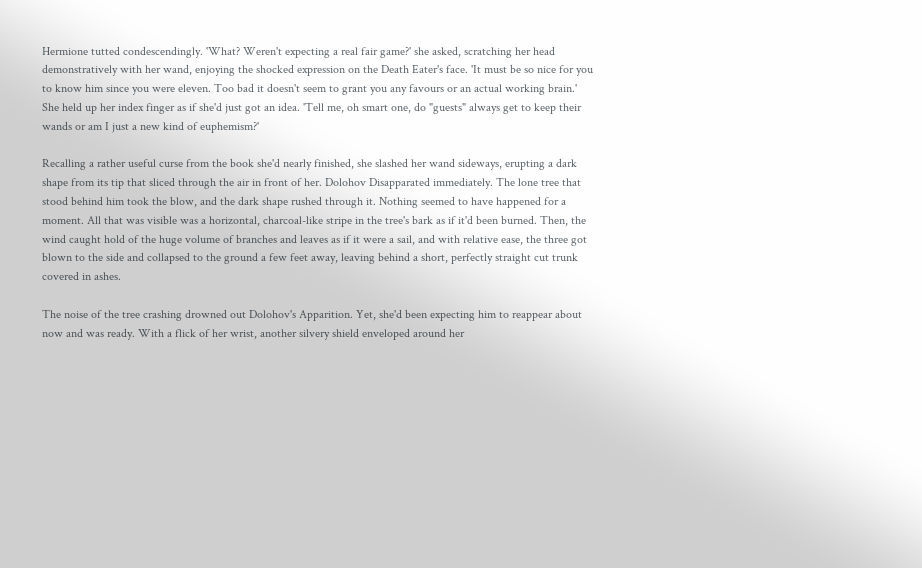Hermione tutted condescendingly. 'What? Weren't expecting a real fair game?' she asked, scratching her head demonstratively with her wand, enjoying the shocked expression on the Death Eater's face. 'It must be so nice for you to know him since you were eleven. Too bad it doesn't seem to grant you any favours or an actual working brain.' She held up her index finger as if she'd just got an idea. 'Tell me, oh smart one, do "guests" always get to keep their wands or am I just a new kind of euphemism?'

Recalling a rather useful curse from the book she'd nearly finished, she slashed her wand sideways, erupting a dark shape from its tip that sliced through the air in front of her. Dolohov Disapparated immediately. The lone tree that stood behind him took the blow, and the dark shape rushed through it. Nothing seemed to have happened for a moment. All that was visible was a horizontal, charcoal-like stripe in the tree's bark as if it'd been burned. Then, the wind caught hold of the huge volume of branches and leaves as if it were a sail, and with relative ease, the three got blown to the side and collapsed to the ground a few feet away, leaving behind a short, perfectly straight cut trunk covered in ashes.

The noise of the tree crashing drowned out Dolohov's Apparition. Yet, she'd been expecting him to reappear about now and was ready. With a flick of her wrist, another silvery shield enveloped around her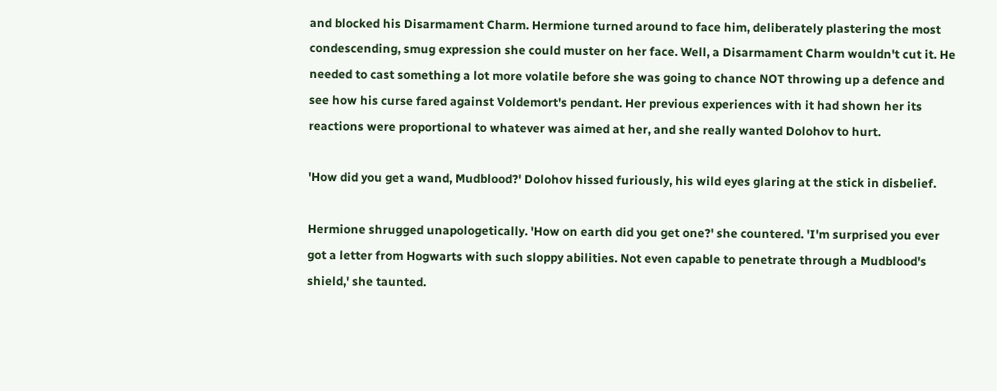and blocked his Disarmament Charm. Hermione turned around to face him, deliberately plastering the most condescending, smug expression she could muster on her face. Well, a Disarmament Charm wouldn't cut it. He needed to cast something a lot more volatile before she was going to chance NOT throwing up a defence and see how his curse fared against Voldemort's pendant. Her previous experiences with it had shown her its reactions were proportional to whatever was aimed at her, and she really wanted Dolohov to hurt.

'How did you get a wand, Mudblood?' Dolohov hissed furiously, his wild eyes glaring at the stick in disbelief.

Hermione shrugged unapologetically. 'How on earth did you get one?' she countered. 'I'm surprised you ever got a letter from Hogwarts with such sloppy abilities. Not even capable to penetrate through a Mudblood's shield,' she taunted.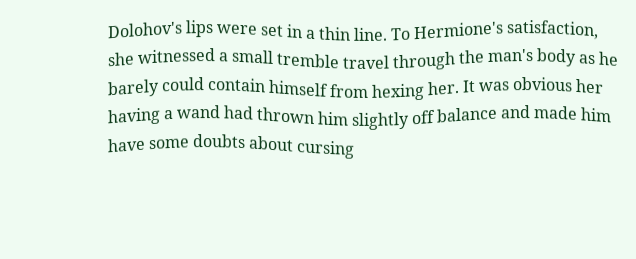Dolohov's lips were set in a thin line. To Hermione's satisfaction, she witnessed a small tremble travel through the man's body as he barely could contain himself from hexing her. It was obvious her having a wand had thrown him slightly off balance and made him have some doubts about cursing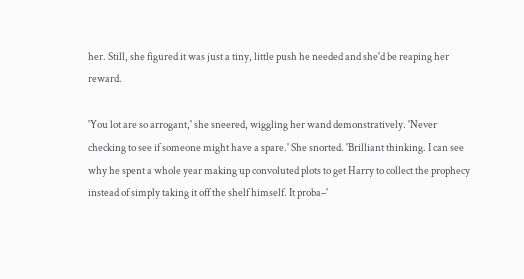her. Still, she figured it was just a tiny, little push he needed and she'd be reaping her reward.

'You lot are so arrogant,' she sneered, wiggling her wand demonstratively. 'Never checking to see if someone might have a spare.' She snorted. 'Brilliant thinking. I can see why he spent a whole year making up convoluted plots to get Harry to collect the prophecy instead of simply taking it off the shelf himself. It proba–'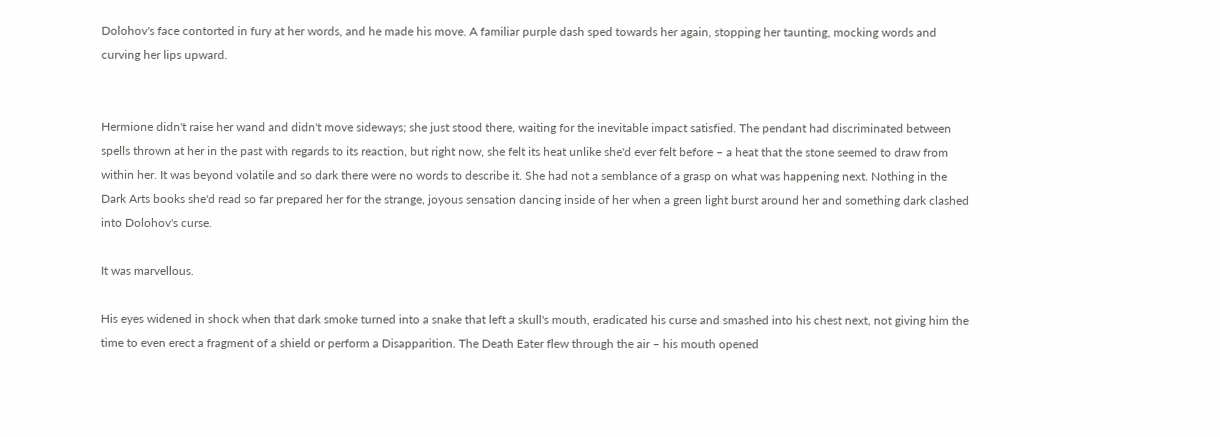Dolohov's face contorted in fury at her words, and he made his move. A familiar purple dash sped towards her again, stopping her taunting, mocking words and curving her lips upward.


Hermione didn't raise her wand and didn't move sideways; she just stood there, waiting for the inevitable impact satisfied. The pendant had discriminated between spells thrown at her in the past with regards to its reaction, but right now, she felt its heat unlike she'd ever felt before – a heat that the stone seemed to draw from within her. It was beyond volatile and so dark there were no words to describe it. She had not a semblance of a grasp on what was happening next. Nothing in the Dark Arts books she'd read so far prepared her for the strange, joyous sensation dancing inside of her when a green light burst around her and something dark clashed into Dolohov's curse.

It was marvellous.

His eyes widened in shock when that dark smoke turned into a snake that left a skull's mouth, eradicated his curse and smashed into his chest next, not giving him the time to even erect a fragment of a shield or perform a Disapparition. The Death Eater flew through the air – his mouth opened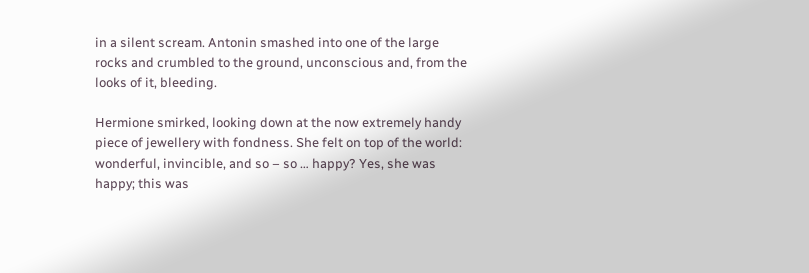in a silent scream. Antonin smashed into one of the large rocks and crumbled to the ground, unconscious and, from the looks of it, bleeding.

Hermione smirked, looking down at the now extremely handy piece of jewellery with fondness. She felt on top of the world: wonderful, invincible, and so – so … happy? Yes, she was happy; this was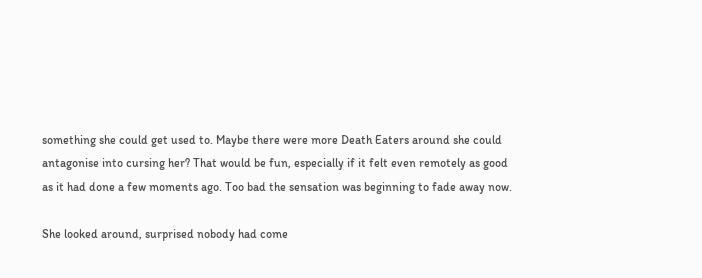something she could get used to. Maybe there were more Death Eaters around she could antagonise into cursing her? That would be fun, especially if it felt even remotely as good as it had done a few moments ago. Too bad the sensation was beginning to fade away now.

She looked around, surprised nobody had come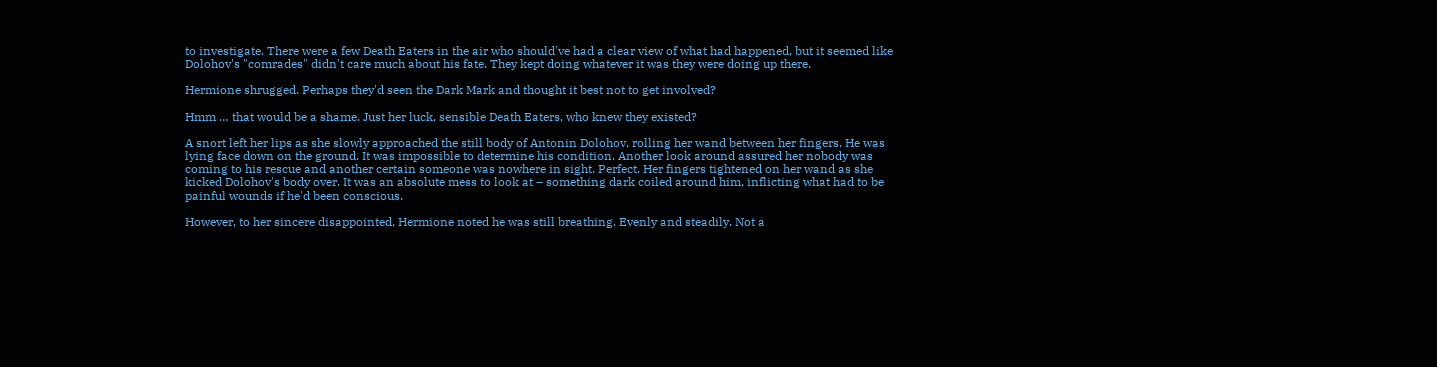to investigate. There were a few Death Eaters in the air who should've had a clear view of what had happened, but it seemed like Dolohov's "comrades" didn't care much about his fate. They kept doing whatever it was they were doing up there.

Hermione shrugged. Perhaps they'd seen the Dark Mark and thought it best not to get involved?

Hmm … that would be a shame. Just her luck, sensible Death Eaters, who knew they existed?

A snort left her lips as she slowly approached the still body of Antonin Dolohov, rolling her wand between her fingers. He was lying face down on the ground. It was impossible to determine his condition. Another look around assured her nobody was coming to his rescue and another certain someone was nowhere in sight. Perfect. Her fingers tightened on her wand as she kicked Dolohov's body over. It was an absolute mess to look at – something dark coiled around him, inflicting what had to be painful wounds if he'd been conscious.

However, to her sincere disappointed, Hermione noted he was still breathing. Evenly and steadily. Not a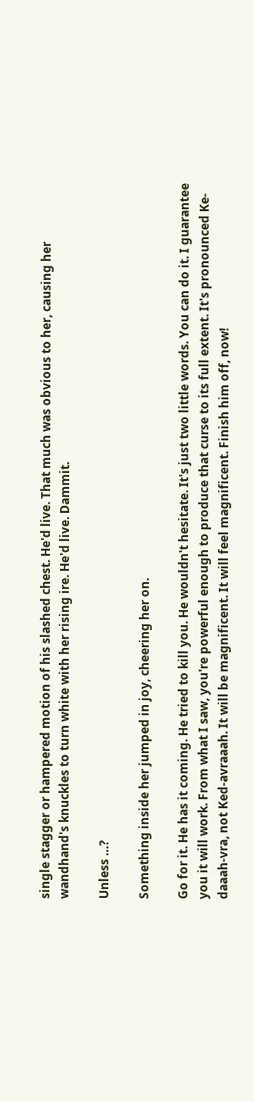single stagger or hampered motion of his slashed chest. He'd live. That much was obvious to her, causing her wandhand's knuckles to turn white with her rising ire. He'd live. Dammit.

Unless …?

Something inside her jumped in joy, cheering her on.

Go for it. He has it coming. He tried to kill you. He wouldn't hesitate. It's just two little words. You can do it. I guarantee you it will work. From what I saw, you're powerful enough to produce that curse to its full extent. It's pronounced Ke-daaah-vra, not Ked-avraaah. It will be magnificent. It will feel magnificent. Finish him off, now!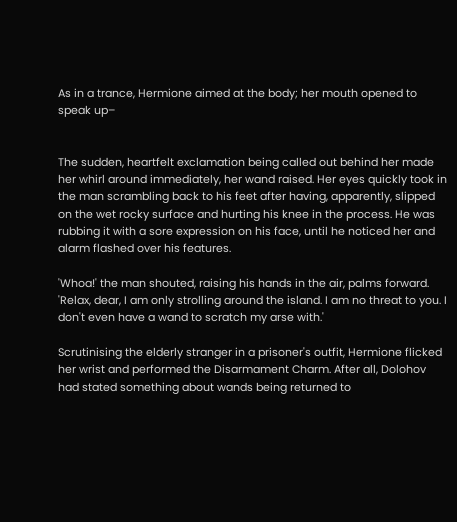As in a trance, Hermione aimed at the body; her mouth opened to speak up–


The sudden, heartfelt exclamation being called out behind her made her whirl around immediately, her wand raised. Her eyes quickly took in the man scrambling back to his feet after having, apparently, slipped on the wet rocky surface and hurting his knee in the process. He was rubbing it with a sore expression on his face, until he noticed her and alarm flashed over his features.

'Whoa!' the man shouted, raising his hands in the air, palms forward. 'Relax, dear, I am only strolling around the island. I am no threat to you. I don't even have a wand to scratch my arse with.'

Scrutinising the elderly stranger in a prisoner's outfit, Hermione flicked her wrist and performed the Disarmament Charm. After all, Dolohov had stated something about wands being returned to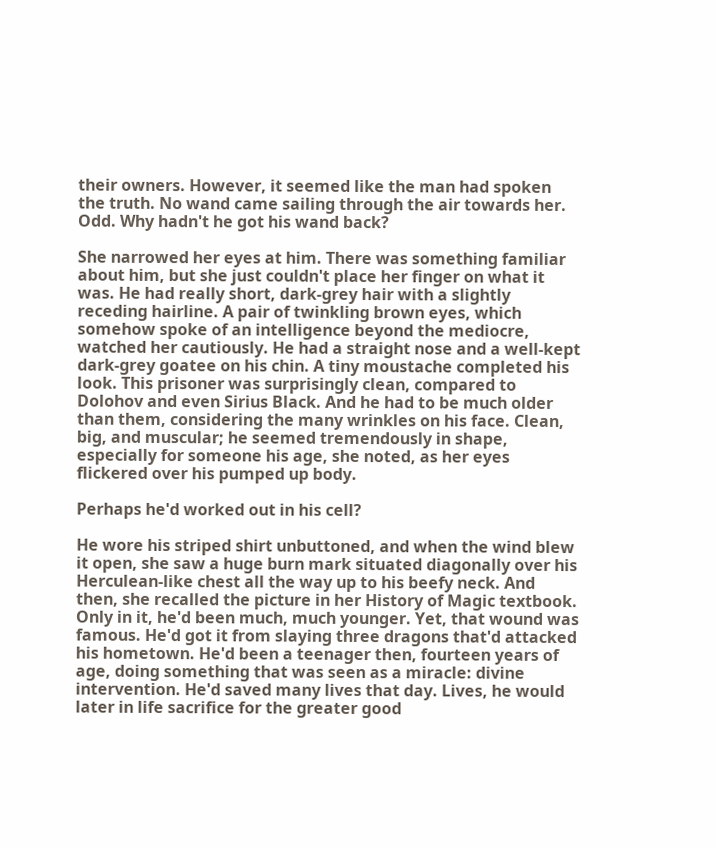their owners. However, it seemed like the man had spoken the truth. No wand came sailing through the air towards her. Odd. Why hadn't he got his wand back?

She narrowed her eyes at him. There was something familiar about him, but she just couldn't place her finger on what it was. He had really short, dark-grey hair with a slightly receding hairline. A pair of twinkling brown eyes, which somehow spoke of an intelligence beyond the mediocre, watched her cautiously. He had a straight nose and a well-kept dark-grey goatee on his chin. A tiny moustache completed his look. This prisoner was surprisingly clean, compared to Dolohov and even Sirius Black. And he had to be much older than them, considering the many wrinkles on his face. Clean, big, and muscular; he seemed tremendously in shape, especially for someone his age, she noted, as her eyes flickered over his pumped up body.

Perhaps he'd worked out in his cell?

He wore his striped shirt unbuttoned, and when the wind blew it open, she saw a huge burn mark situated diagonally over his Herculean-like chest all the way up to his beefy neck. And then, she recalled the picture in her History of Magic textbook. Only in it, he'd been much, much younger. Yet, that wound was famous. He'd got it from slaying three dragons that'd attacked his hometown. He'd been a teenager then, fourteen years of age, doing something that was seen as a miracle: divine intervention. He'd saved many lives that day. Lives, he would later in life sacrifice for the greater good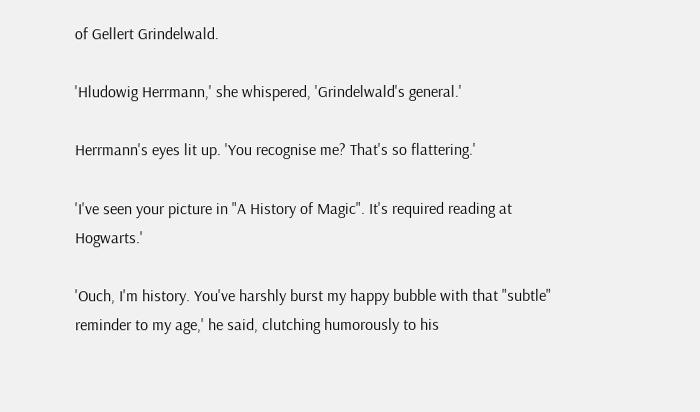of Gellert Grindelwald.

'Hludowig Herrmann,' she whispered, 'Grindelwald's general.'

Herrmann's eyes lit up. 'You recognise me? That's so flattering.'

'I've seen your picture in "A History of Magic". It's required reading at Hogwarts.'

'Ouch, I'm history. You've harshly burst my happy bubble with that "subtle" reminder to my age,' he said, clutching humorously to his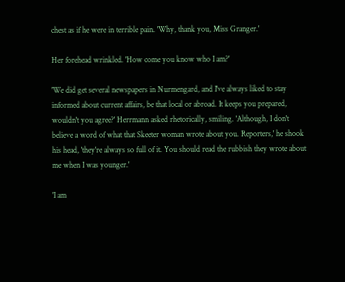chest as if he were in terrible pain. 'Why, thank you, Miss Granger.'

Her forehead wrinkled. 'How come you know who I am?'

'We did get several newspapers in Nurmengard, and I've always liked to stay informed about current affairs, be that local or abroad. It keeps you prepared, wouldn't you agree?' Herrmann asked rhetorically, smiling. 'Although, I don't believe a word of what that Skeeter woman wrote about you. Reporters,' he shook his head, 'they're always so full of it. You should read the rubbish they wrote about me when I was younger.'

'I am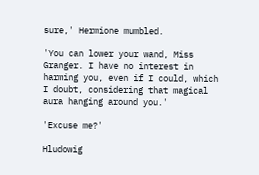sure,' Hermione mumbled.

'You can lower your wand, Miss Granger. I have no interest in harming you, even if I could, which I doubt, considering that magical aura hanging around you.'

'Excuse me?'

Hludowig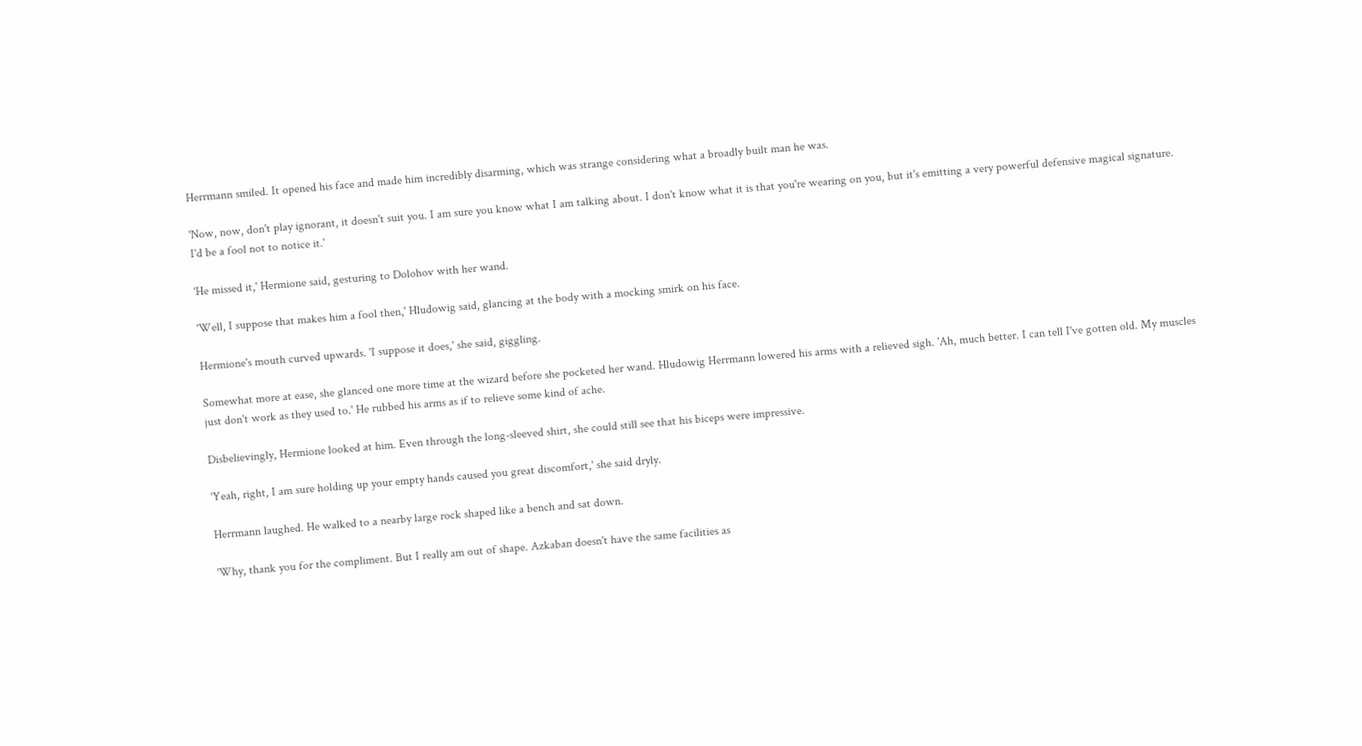Herrmann smiled. It opened his face and made him incredibly disarming, which was strange considering what a broadly built man he was.

'Now, now, don't play ignorant, it doesn't suit you. I am sure you know what I am talking about. I don't know what it is that you're wearing on you, but it's emitting a very powerful defensive magical signature. I'd be a fool not to notice it.'

'He missed it,' Hermione said, gesturing to Dolohov with her wand.

'Well, I suppose that makes him a fool then,' Hludowig said, glancing at the body with a mocking smirk on his face.

Hermione's mouth curved upwards. 'I suppose it does,' she said, giggling.

Somewhat more at ease, she glanced one more time at the wizard before she pocketed her wand. Hludowig Herrmann lowered his arms with a relieved sigh. 'Ah, much better. I can tell I've gotten old. My muscles just don't work as they used to.' He rubbed his arms as if to relieve some kind of ache.

Disbelievingly, Hermione looked at him. Even through the long-sleeved shirt, she could still see that his biceps were impressive.

'Yeah, right, I am sure holding up your empty hands caused you great discomfort,' she said dryly.

Herrmann laughed. He walked to a nearby large rock shaped like a bench and sat down.

'Why, thank you for the compliment. But I really am out of shape. Azkaban doesn't have the same facilities as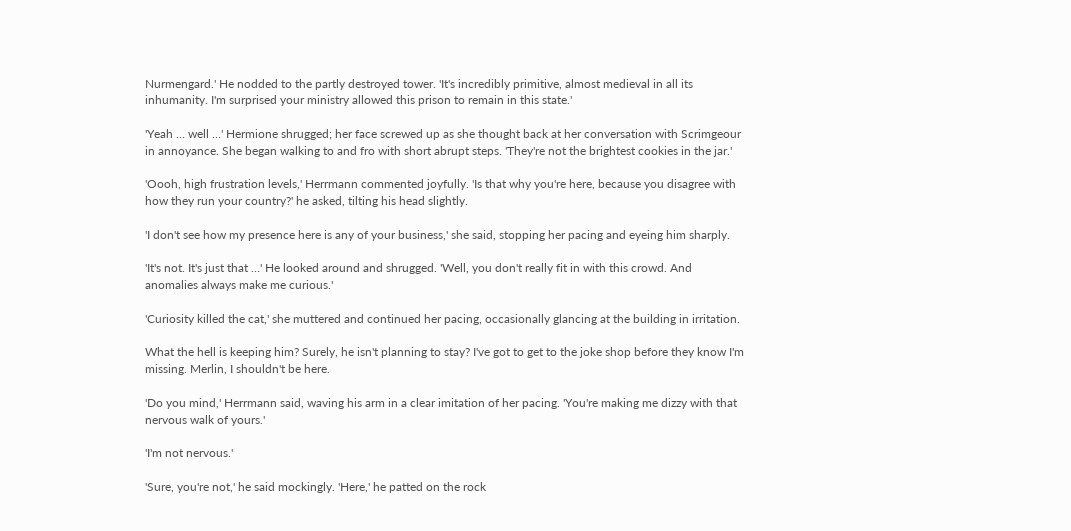Nurmengard.' He nodded to the partly destroyed tower. 'It's incredibly primitive, almost medieval in all its inhumanity. I'm surprised your ministry allowed this prison to remain in this state.'

'Yeah … well …' Hermione shrugged; her face screwed up as she thought back at her conversation with Scrimgeour in annoyance. She began walking to and fro with short abrupt steps. 'They're not the brightest cookies in the jar.'

'Oooh, high frustration levels,' Herrmann commented joyfully. 'Is that why you're here, because you disagree with how they run your country?' he asked, tilting his head slightly.

'I don't see how my presence here is any of your business,' she said, stopping her pacing and eyeing him sharply.

'It's not. It's just that …' He looked around and shrugged. 'Well, you don't really fit in with this crowd. And anomalies always make me curious.'

'Curiosity killed the cat,' she muttered and continued her pacing, occasionally glancing at the building in irritation.

What the hell is keeping him? Surely, he isn't planning to stay? I've got to get to the joke shop before they know I'm missing. Merlin, I shouldn't be here.

'Do you mind,' Herrmann said, waving his arm in a clear imitation of her pacing. 'You're making me dizzy with that nervous walk of yours.'

'I'm not nervous.'

'Sure, you're not,' he said mockingly. 'Here,' he patted on the rock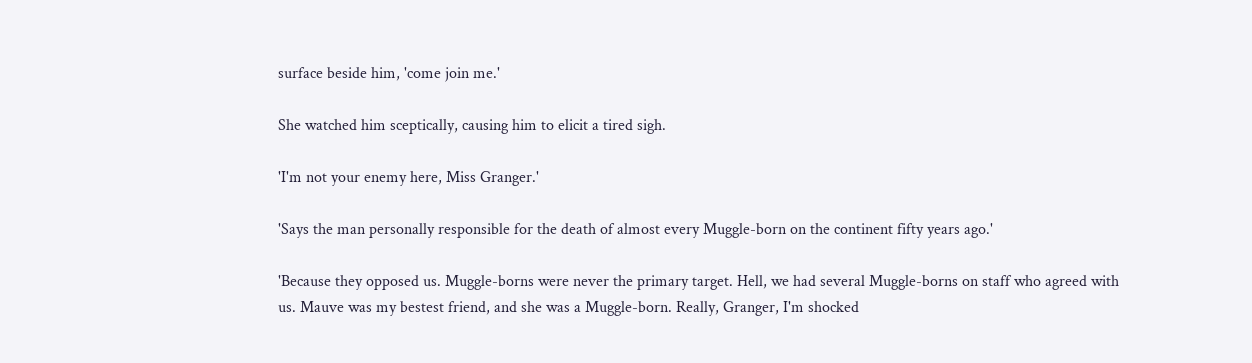surface beside him, 'come join me.'

She watched him sceptically, causing him to elicit a tired sigh.

'I'm not your enemy here, Miss Granger.'

'Says the man personally responsible for the death of almost every Muggle-born on the continent fifty years ago.'

'Because they opposed us. Muggle-borns were never the primary target. Hell, we had several Muggle-borns on staff who agreed with us. Mauve was my bestest friend, and she was a Muggle-born. Really, Granger, I'm shocked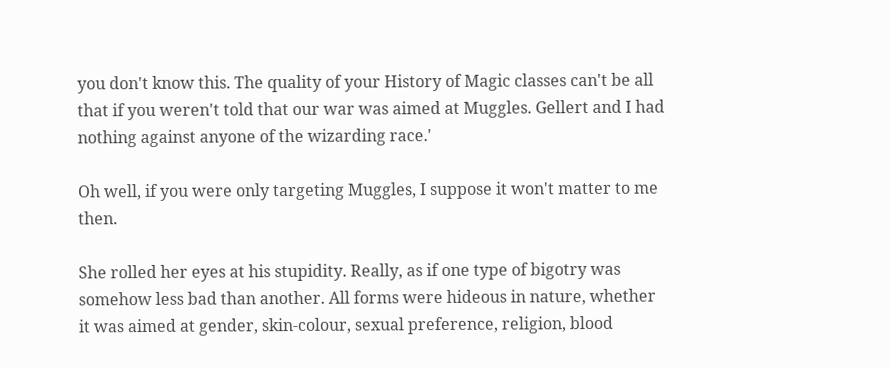you don't know this. The quality of your History of Magic classes can't be all that if you weren't told that our war was aimed at Muggles. Gellert and I had nothing against anyone of the wizarding race.'

Oh well, if you were only targeting Muggles, I suppose it won't matter to me then.

She rolled her eyes at his stupidity. Really, as if one type of bigotry was somehow less bad than another. All forms were hideous in nature, whether it was aimed at gender, skin-colour, sexual preference, religion, blood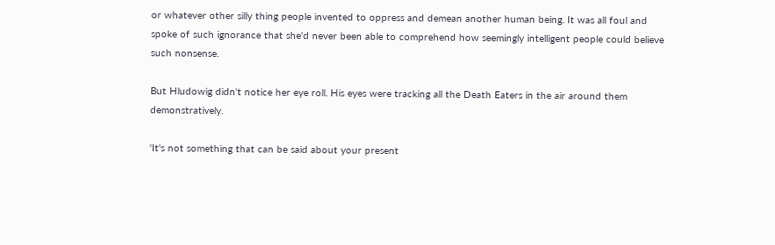or whatever other silly thing people invented to oppress and demean another human being. It was all foul and spoke of such ignorance that she'd never been able to comprehend how seemingly intelligent people could believe such nonsense.

But Hludowig didn't notice her eye roll. His eyes were tracking all the Death Eaters in the air around them demonstratively.

'It's not something that can be said about your present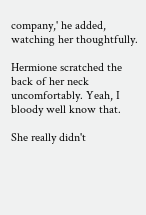company,' he added, watching her thoughtfully.

Hermione scratched the back of her neck uncomfortably. Yeah, I bloody well know that.

She really didn't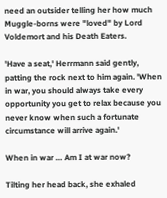need an outsider telling her how much Muggle-borns were "loved" by Lord Voldemort and his Death Eaters.

'Have a seat,' Herrmann said gently, patting the rock next to him again. 'When in war, you should always take every opportunity you get to relax because you never know when such a fortunate circumstance will arrive again.'

When in war … Am I at war now?

Tilting her head back, she exhaled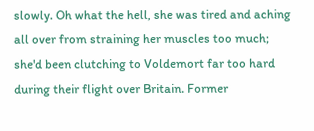slowly. Oh what the hell, she was tired and aching all over from straining her muscles too much; she'd been clutching to Voldemort far too hard during their flight over Britain. Former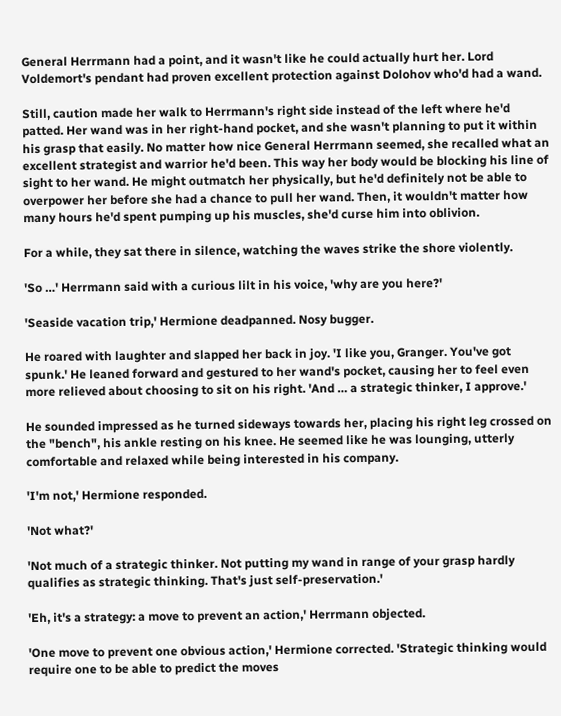General Herrmann had a point, and it wasn't like he could actually hurt her. Lord Voldemort's pendant had proven excellent protection against Dolohov who'd had a wand.

Still, caution made her walk to Herrmann's right side instead of the left where he'd patted. Her wand was in her right-hand pocket, and she wasn't planning to put it within his grasp that easily. No matter how nice General Herrmann seemed, she recalled what an excellent strategist and warrior he'd been. This way her body would be blocking his line of sight to her wand. He might outmatch her physically, but he'd definitely not be able to overpower her before she had a chance to pull her wand. Then, it wouldn't matter how many hours he'd spent pumping up his muscles, she'd curse him into oblivion.

For a while, they sat there in silence, watching the waves strike the shore violently.

'So …' Herrmann said with a curious lilt in his voice, 'why are you here?'

'Seaside vacation trip,' Hermione deadpanned. Nosy bugger.

He roared with laughter and slapped her back in joy. 'I like you, Granger. You've got spunk.' He leaned forward and gestured to her wand's pocket, causing her to feel even more relieved about choosing to sit on his right. 'And … a strategic thinker, I approve.'

He sounded impressed as he turned sideways towards her, placing his right leg crossed on the "bench", his ankle resting on his knee. He seemed like he was lounging, utterly comfortable and relaxed while being interested in his company.

'I'm not,' Hermione responded.

'Not what?'

'Not much of a strategic thinker. Not putting my wand in range of your grasp hardly qualifies as strategic thinking. That's just self-preservation.'

'Eh, it's a strategy: a move to prevent an action,' Herrmann objected.

'One move to prevent one obvious action,' Hermione corrected. 'Strategic thinking would require one to be able to predict the moves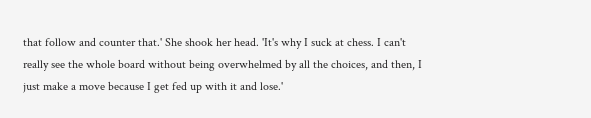that follow and counter that.' She shook her head. 'It's why I suck at chess. I can't really see the whole board without being overwhelmed by all the choices, and then, I just make a move because I get fed up with it and lose.'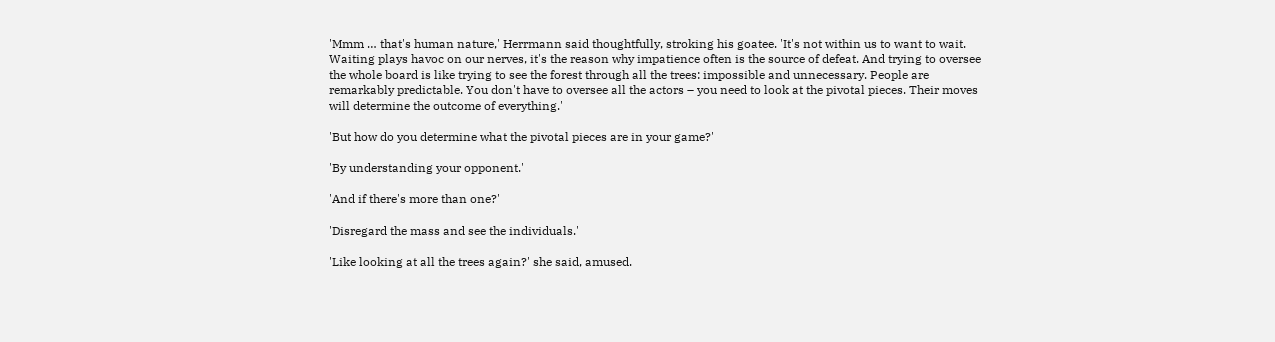'Mmm … that's human nature,' Herrmann said thoughtfully, stroking his goatee. 'It's not within us to want to wait. Waiting plays havoc on our nerves, it's the reason why impatience often is the source of defeat. And trying to oversee the whole board is like trying to see the forest through all the trees: impossible and unnecessary. People are remarkably predictable. You don't have to oversee all the actors – you need to look at the pivotal pieces. Their moves will determine the outcome of everything.'

'But how do you determine what the pivotal pieces are in your game?'

'By understanding your opponent.'

'And if there's more than one?'

'Disregard the mass and see the individuals.'

'Like looking at all the trees again?' she said, amused.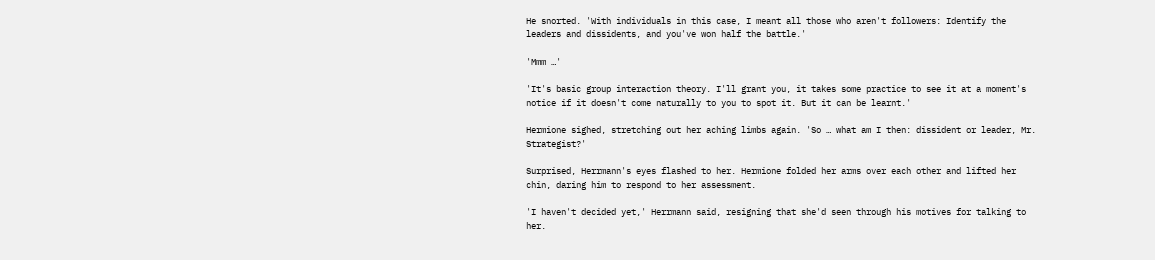He snorted. 'With individuals in this case, I meant all those who aren't followers: Identify the leaders and dissidents, and you've won half the battle.'

'Mmm …'

'It's basic group interaction theory. I'll grant you, it takes some practice to see it at a moment's notice if it doesn't come naturally to you to spot it. But it can be learnt.'

Hermione sighed, stretching out her aching limbs again. 'So … what am I then: dissident or leader, Mr. Strategist?'

Surprised, Herrmann's eyes flashed to her. Hermione folded her arms over each other and lifted her chin, daring him to respond to her assessment.

'I haven't decided yet,' Herrmann said, resigning that she'd seen through his motives for talking to her.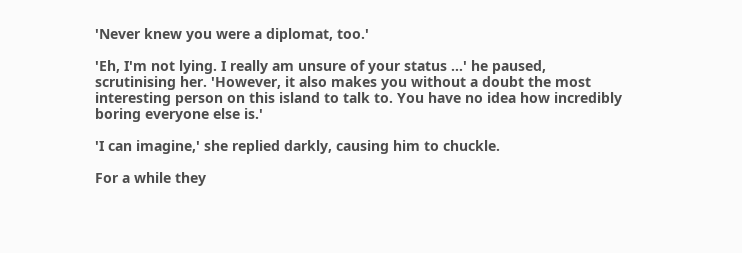'Never knew you were a diplomat, too.'

'Eh, I'm not lying. I really am unsure of your status …' he paused, scrutinising her. 'However, it also makes you without a doubt the most interesting person on this island to talk to. You have no idea how incredibly boring everyone else is.'

'I can imagine,' she replied darkly, causing him to chuckle.

For a while they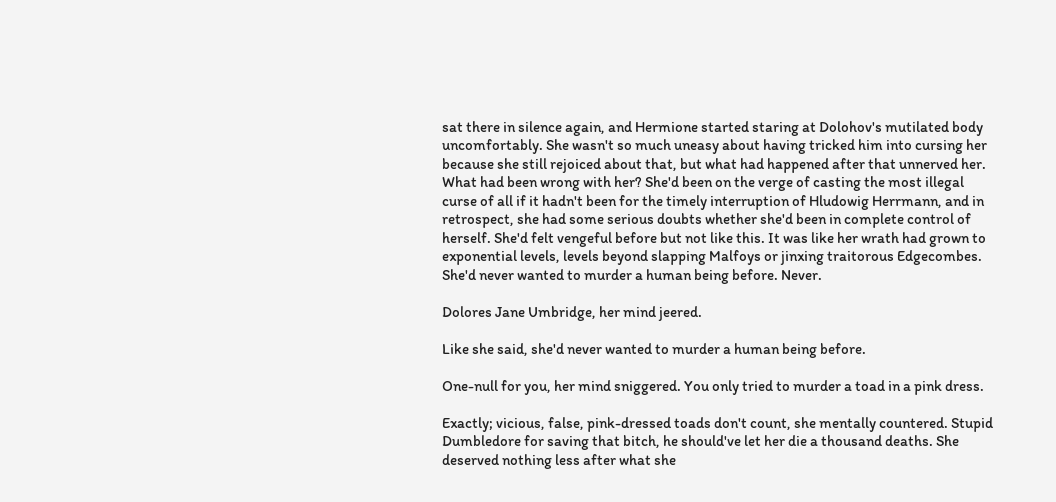sat there in silence again, and Hermione started staring at Dolohov's mutilated body uncomfortably. She wasn't so much uneasy about having tricked him into cursing her because she still rejoiced about that, but what had happened after that unnerved her. What had been wrong with her? She'd been on the verge of casting the most illegal curse of all if it hadn't been for the timely interruption of Hludowig Herrmann, and in retrospect, she had some serious doubts whether she'd been in complete control of herself. She'd felt vengeful before but not like this. It was like her wrath had grown to exponential levels, levels beyond slapping Malfoys or jinxing traitorous Edgecombes. She'd never wanted to murder a human being before. Never.

Dolores Jane Umbridge, her mind jeered.

Like she said, she'd never wanted to murder a human being before.

One-null for you, her mind sniggered. You only tried to murder a toad in a pink dress.

Exactly; vicious, false, pink-dressed toads don't count, she mentally countered. Stupid Dumbledore for saving that bitch, he should've let her die a thousand deaths. She deserved nothing less after what she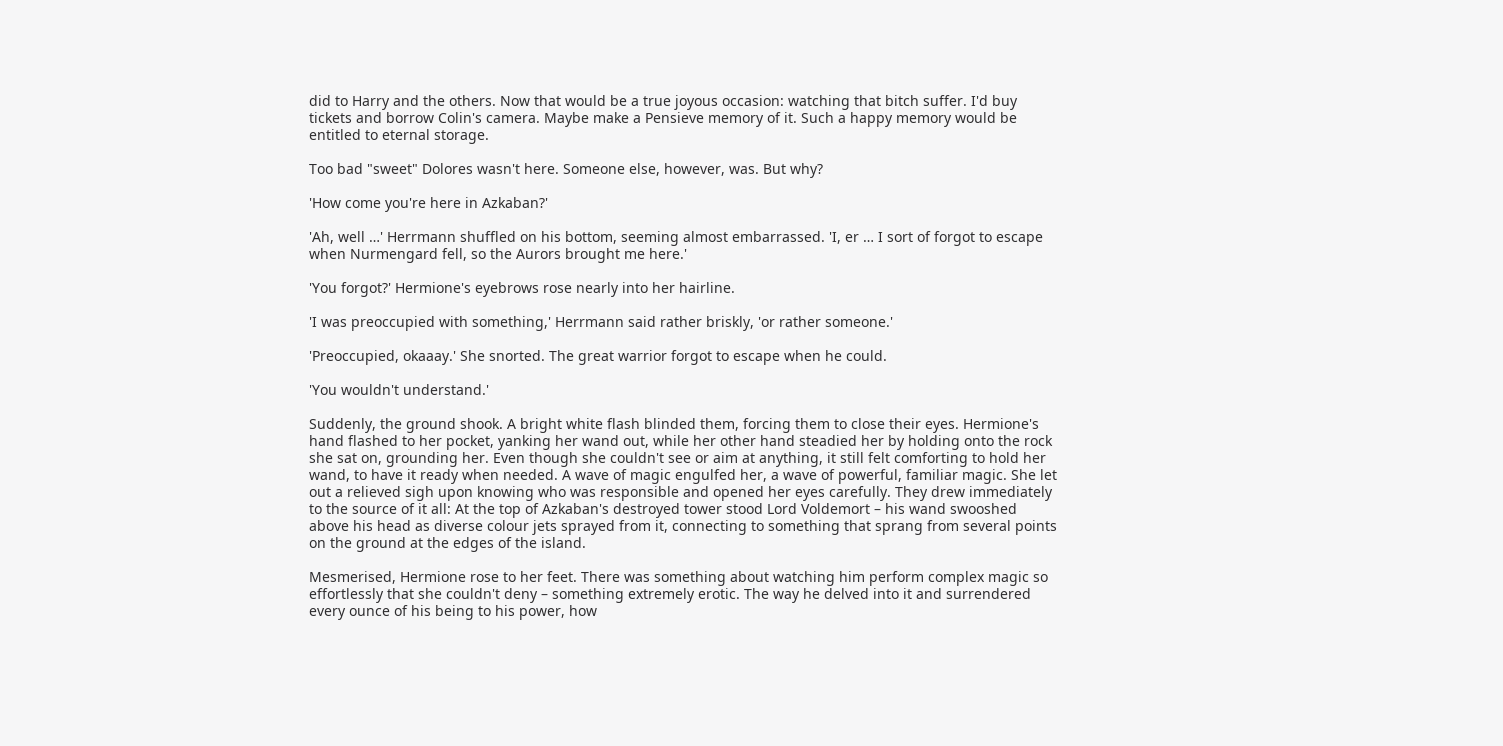did to Harry and the others. Now that would be a true joyous occasion: watching that bitch suffer. I'd buy tickets and borrow Colin's camera. Maybe make a Pensieve memory of it. Such a happy memory would be entitled to eternal storage.

Too bad "sweet" Dolores wasn't here. Someone else, however, was. But why?

'How come you're here in Azkaban?'

'Ah, well …' Herrmann shuffled on his bottom, seeming almost embarrassed. 'I, er … I sort of forgot to escape when Nurmengard fell, so the Aurors brought me here.'

'You forgot?' Hermione's eyebrows rose nearly into her hairline.

'I was preoccupied with something,' Herrmann said rather briskly, 'or rather someone.'

'Preoccupied, okaaay.' She snorted. The great warrior forgot to escape when he could.

'You wouldn't understand.'

Suddenly, the ground shook. A bright white flash blinded them, forcing them to close their eyes. Hermione's hand flashed to her pocket, yanking her wand out, while her other hand steadied her by holding onto the rock she sat on, grounding her. Even though she couldn't see or aim at anything, it still felt comforting to hold her wand, to have it ready when needed. A wave of magic engulfed her, a wave of powerful, familiar magic. She let out a relieved sigh upon knowing who was responsible and opened her eyes carefully. They drew immediately to the source of it all: At the top of Azkaban's destroyed tower stood Lord Voldemort – his wand swooshed above his head as diverse colour jets sprayed from it, connecting to something that sprang from several points on the ground at the edges of the island.

Mesmerised, Hermione rose to her feet. There was something about watching him perform complex magic so effortlessly that she couldn't deny – something extremely erotic. The way he delved into it and surrendered every ounce of his being to his power, how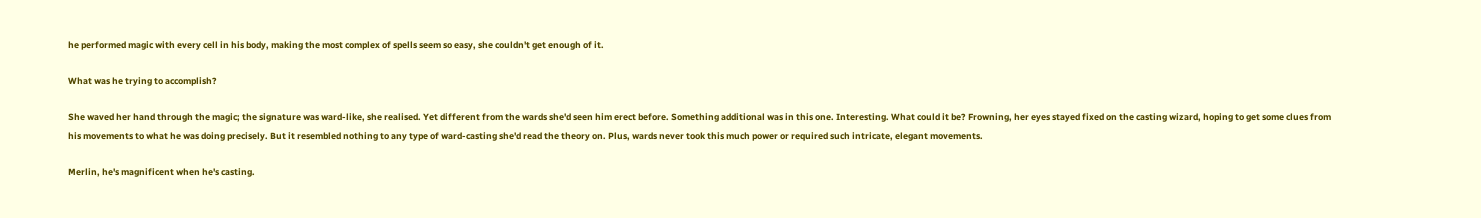he performed magic with every cell in his body, making the most complex of spells seem so easy, she couldn't get enough of it.

What was he trying to accomplish?

She waved her hand through the magic; the signature was ward-like, she realised. Yet different from the wards she'd seen him erect before. Something additional was in this one. Interesting. What could it be? Frowning, her eyes stayed fixed on the casting wizard, hoping to get some clues from his movements to what he was doing precisely. But it resembled nothing to any type of ward-casting she'd read the theory on. Plus, wards never took this much power or required such intricate, elegant movements.

Merlin, he's magnificent when he's casting.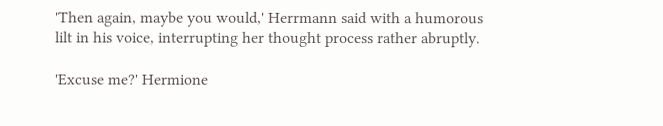'Then again, maybe you would,' Herrmann said with a humorous lilt in his voice, interrupting her thought process rather abruptly.

'Excuse me?' Hermione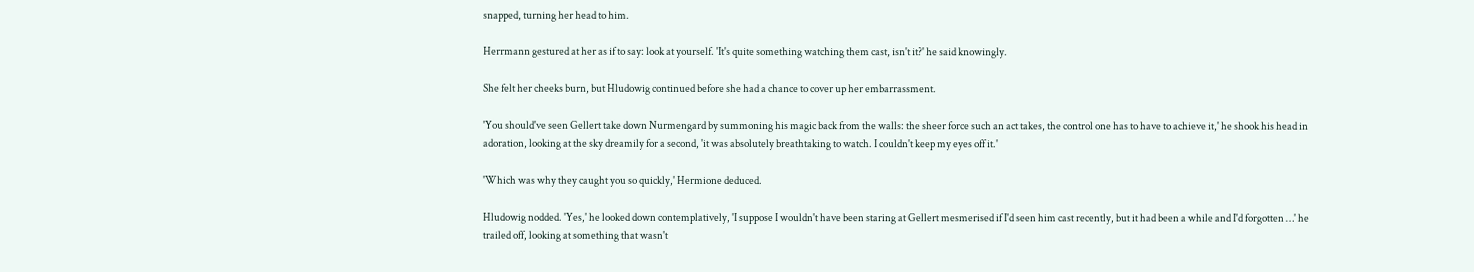snapped, turning her head to him.

Herrmann gestured at her as if to say: look at yourself. 'It's quite something watching them cast, isn't it?' he said knowingly.

She felt her cheeks burn, but Hludowig continued before she had a chance to cover up her embarrassment.

'You should've seen Gellert take down Nurmengard by summoning his magic back from the walls: the sheer force such an act takes, the control one has to have to achieve it,' he shook his head in adoration, looking at the sky dreamily for a second, 'it was absolutely breathtaking to watch. I couldn't keep my eyes off it.'

'Which was why they caught you so quickly,' Hermione deduced.

Hludowig nodded. 'Yes,' he looked down contemplatively, 'I suppose I wouldn't have been staring at Gellert mesmerised if I'd seen him cast recently, but it had been a while and I'd forgotten …' he trailed off, looking at something that wasn't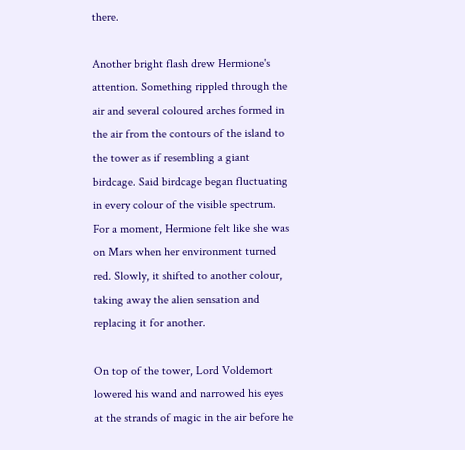there.

Another bright flash drew Hermione's attention. Something rippled through the air and several coloured arches formed in the air from the contours of the island to the tower as if resembling a giant birdcage. Said birdcage began fluctuating in every colour of the visible spectrum. For a moment, Hermione felt like she was on Mars when her environment turned red. Slowly, it shifted to another colour, taking away the alien sensation and replacing it for another.

On top of the tower, Lord Voldemort lowered his wand and narrowed his eyes at the strands of magic in the air before he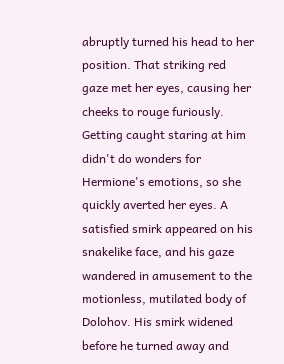abruptly turned his head to her position. That striking red gaze met her eyes, causing her cheeks to rouge furiously. Getting caught staring at him didn't do wonders for Hermione's emotions, so she quickly averted her eyes. A satisfied smirk appeared on his snakelike face, and his gaze wandered in amusement to the motionless, mutilated body of Dolohov. His smirk widened before he turned away and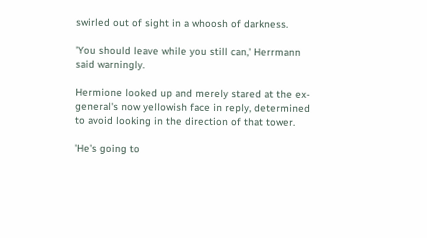swirled out of sight in a whoosh of darkness.

'You should leave while you still can,' Herrmann said warningly.

Hermione looked up and merely stared at the ex-general's now yellowish face in reply, determined to avoid looking in the direction of that tower.

'He's going to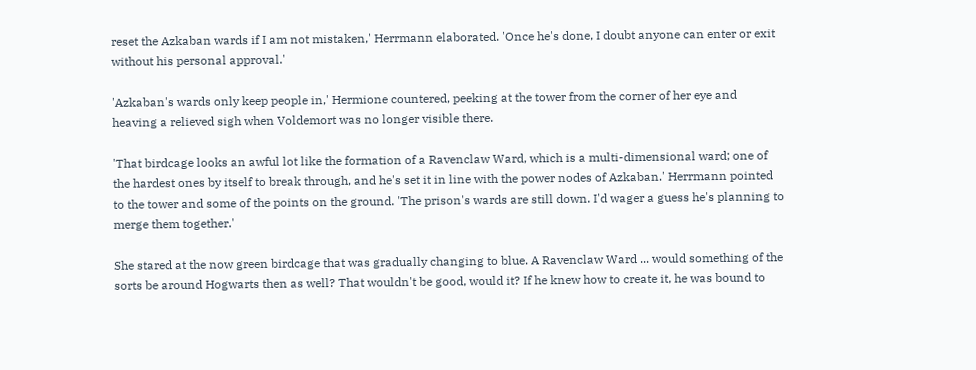reset the Azkaban wards if I am not mistaken,' Herrmann elaborated. 'Once he's done, I doubt anyone can enter or exit without his personal approval.'

'Azkaban's wards only keep people in,' Hermione countered, peeking at the tower from the corner of her eye and heaving a relieved sigh when Voldemort was no longer visible there.

'That birdcage looks an awful lot like the formation of a Ravenclaw Ward, which is a multi-dimensional ward; one of the hardest ones by itself to break through, and he's set it in line with the power nodes of Azkaban.' Herrmann pointed to the tower and some of the points on the ground. 'The prison's wards are still down. I'd wager a guess he's planning to merge them together.'

She stared at the now green birdcage that was gradually changing to blue. A Ravenclaw Ward ... would something of the sorts be around Hogwarts then as well? That wouldn't be good, would it? If he knew how to create it, he was bound to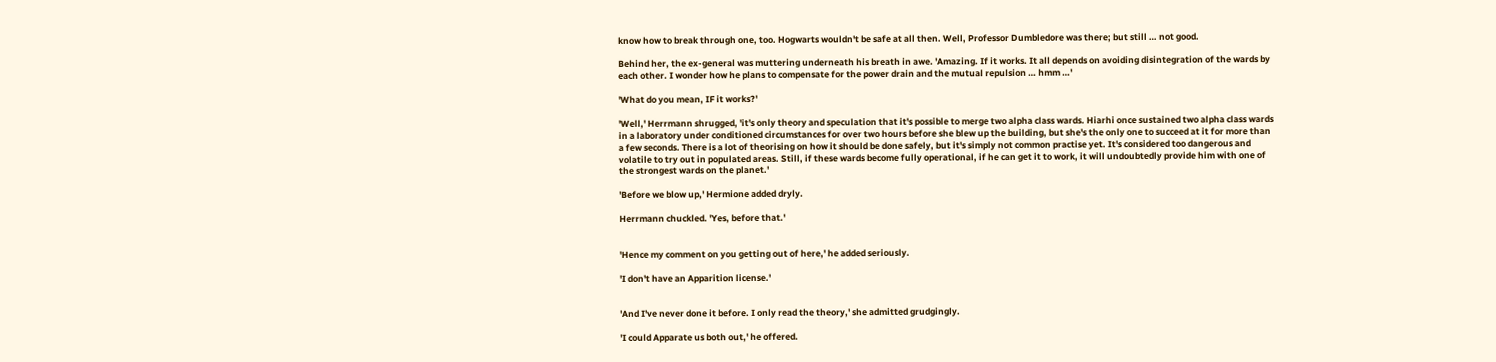know how to break through one, too. Hogwarts wouldn't be safe at all then. Well, Professor Dumbledore was there; but still … not good.

Behind her, the ex-general was muttering underneath his breath in awe. 'Amazing. If it works. It all depends on avoiding disintegration of the wards by each other. I wonder how he plans to compensate for the power drain and the mutual repulsion … hmm …'

'What do you mean, IF it works?'

'Well,' Herrmann shrugged, 'it's only theory and speculation that it's possible to merge two alpha class wards. Hiarhi once sustained two alpha class wards in a laboratory under conditioned circumstances for over two hours before she blew up the building, but she's the only one to succeed at it for more than a few seconds. There is a lot of theorising on how it should be done safely, but it's simply not common practise yet. It's considered too dangerous and volatile to try out in populated areas. Still, if these wards become fully operational, if he can get it to work, it will undoubtedly provide him with one of the strongest wards on the planet.'

'Before we blow up,' Hermione added dryly.

Herrmann chuckled. 'Yes, before that.'


'Hence my comment on you getting out of here,' he added seriously.

'I don't have an Apparition license.'


'And I've never done it before. I only read the theory,' she admitted grudgingly.

'I could Apparate us both out,' he offered.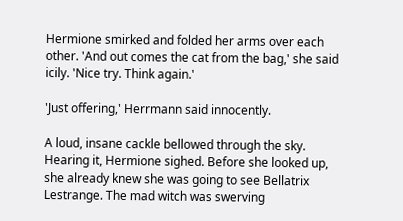Hermione smirked and folded her arms over each other. 'And out comes the cat from the bag,' she said icily. 'Nice try. Think again.'

'Just offering,' Herrmann said innocently.

A loud, insane cackle bellowed through the sky. Hearing it, Hermione sighed. Before she looked up, she already knew she was going to see Bellatrix Lestrange. The mad witch was swerving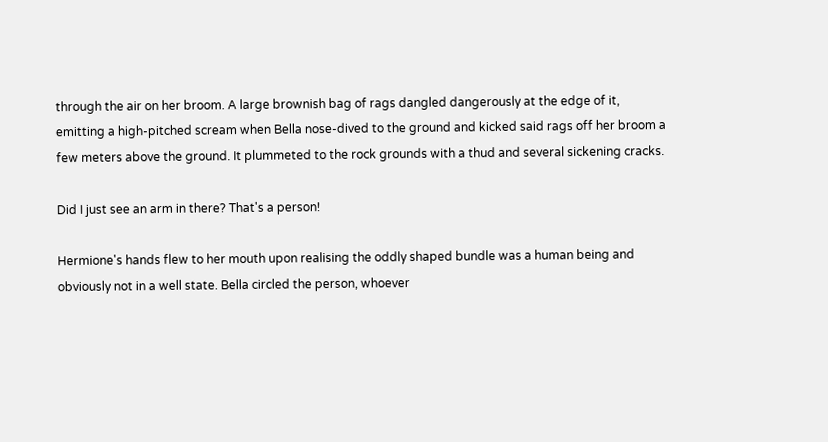through the air on her broom. A large brownish bag of rags dangled dangerously at the edge of it, emitting a high-pitched scream when Bella nose-dived to the ground and kicked said rags off her broom a few meters above the ground. It plummeted to the rock grounds with a thud and several sickening cracks.

Did I just see an arm in there? That's a person!

Hermione's hands flew to her mouth upon realising the oddly shaped bundle was a human being and obviously not in a well state. Bella circled the person, whoever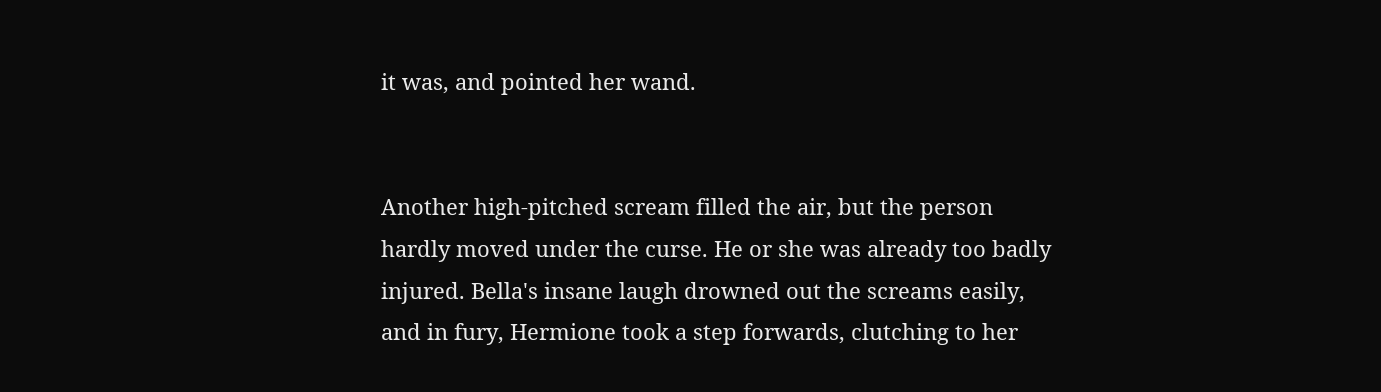it was, and pointed her wand.


Another high-pitched scream filled the air, but the person hardly moved under the curse. He or she was already too badly injured. Bella's insane laugh drowned out the screams easily, and in fury, Hermione took a step forwards, clutching to her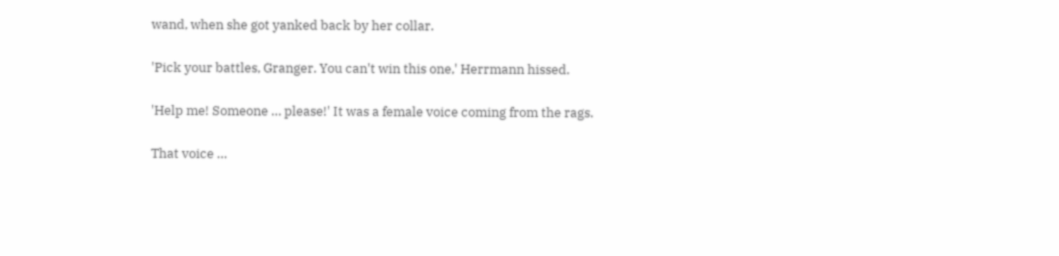wand, when she got yanked back by her collar.

'Pick your battles, Granger. You can't win this one,' Herrmann hissed.

'Help me! Someone … please!' It was a female voice coming from the rags.

That voice …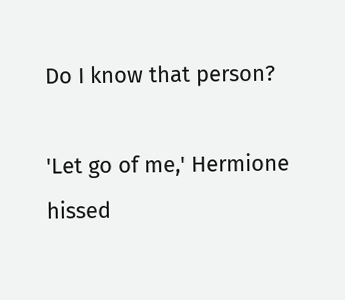Do I know that person?

'Let go of me,' Hermione hissed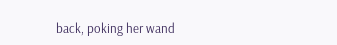back, poking her wand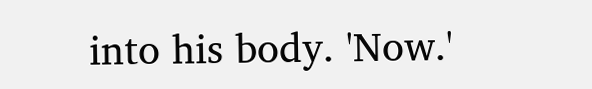into his body. 'Now.'